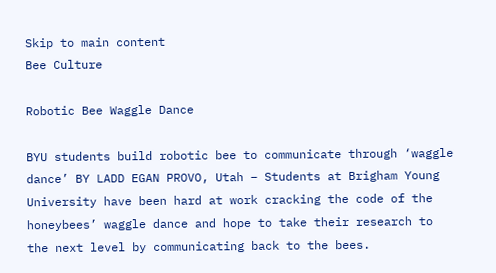Skip to main content
Bee Culture

Robotic Bee Waggle Dance

BYU students build robotic bee to communicate through ‘waggle dance’ BY LADD EGAN PROVO, Utah – Students at Brigham Young University have been hard at work cracking the code of the honeybees’ waggle dance and hope to take their research to the next level by communicating back to the bees.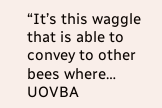“It’s this waggle that is able to convey to other bees where…
UOVBA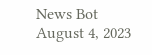News Bot
August 4, 2023